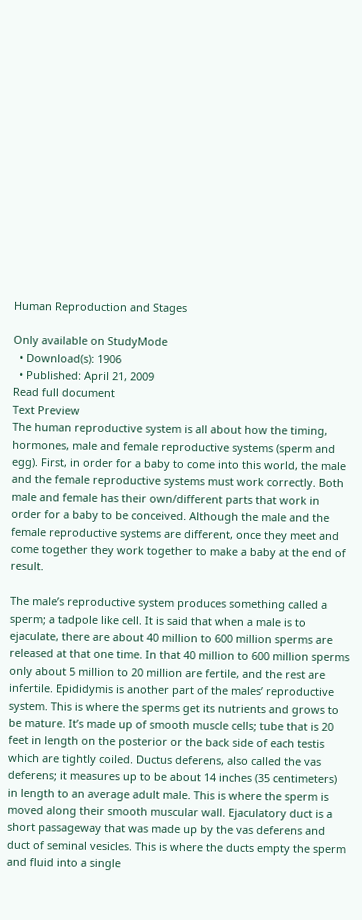Human Reproduction and Stages

Only available on StudyMode
  • Download(s): 1906
  • Published: April 21, 2009
Read full document
Text Preview
The human reproductive system is all about how the timing, hormones, male and female reproductive systems (sperm and egg). First, in order for a baby to come into this world, the male and the female reproductive systems must work correctly. Both male and female has their own/different parts that work in order for a baby to be conceived. Although the male and the female reproductive systems are different, once they meet and come together they work together to make a baby at the end of result.

The male’s reproductive system produces something called a sperm; a tadpole like cell. It is said that when a male is to ejaculate, there are about 40 million to 600 million sperms are released at that one time. In that 40 million to 600 million sperms only about 5 million to 20 million are fertile, and the rest are infertile. Epididymis is another part of the males’ reproductive system. This is where the sperms get its nutrients and grows to be mature. It’s made up of smooth muscle cells; tube that is 20 feet in length on the posterior or the back side of each testis which are tightly coiled. Ductus deferens, also called the vas deferens; it measures up to be about 14 inches (35 centimeters) in length to an average adult male. This is where the sperm is moved along their smooth muscular wall. Ejaculatory duct is a short passageway that was made up by the vas deferens and duct of seminal vesicles. This is where the ducts empty the sperm and fluid into a single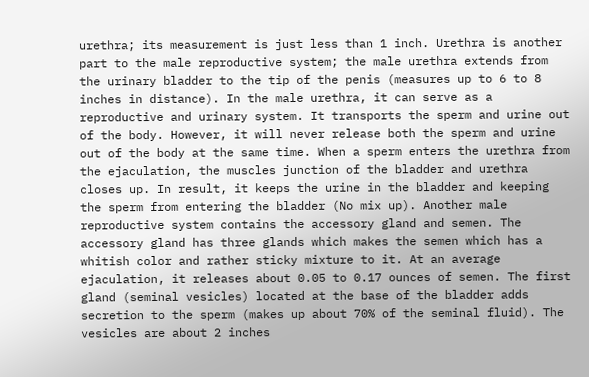urethra; its measurement is just less than 1 inch. Urethra is another part to the male reproductive system; the male urethra extends from the urinary bladder to the tip of the penis (measures up to 6 to 8 inches in distance). In the male urethra, it can serve as a reproductive and urinary system. It transports the sperm and urine out of the body. However, it will never release both the sperm and urine out of the body at the same time. When a sperm enters the urethra from the ejaculation, the muscles junction of the bladder and urethra closes up. In result, it keeps the urine in the bladder and keeping the sperm from entering the bladder (No mix up). Another male reproductive system contains the accessory gland and semen. The accessory gland has three glands which makes the semen which has a whitish color and rather sticky mixture to it. At an average ejaculation, it releases about 0.05 to 0.17 ounces of semen. The first gland (seminal vesicles) located at the base of the bladder adds secretion to the sperm (makes up about 70% of the seminal fluid). The vesicles are about 2 inches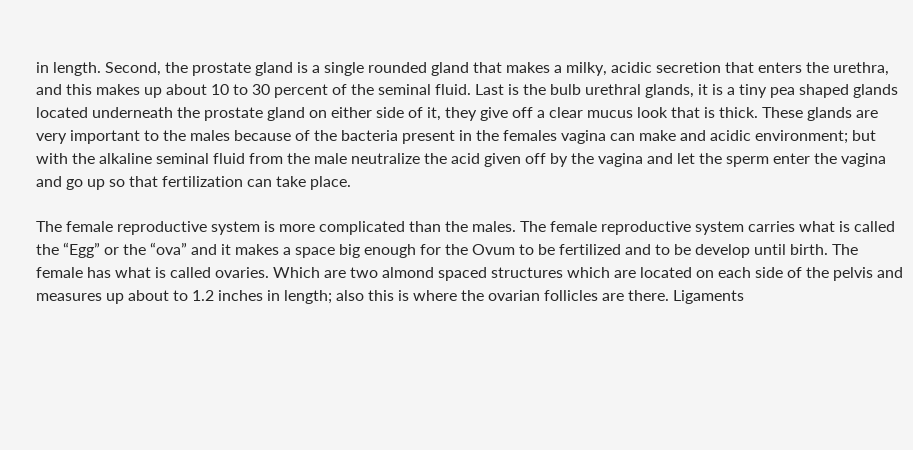in length. Second, the prostate gland is a single rounded gland that makes a milky, acidic secretion that enters the urethra, and this makes up about 10 to 30 percent of the seminal fluid. Last is the bulb urethral glands, it is a tiny pea shaped glands located underneath the prostate gland on either side of it, they give off a clear mucus look that is thick. These glands are very important to the males because of the bacteria present in the females vagina can make and acidic environment; but with the alkaline seminal fluid from the male neutralize the acid given off by the vagina and let the sperm enter the vagina and go up so that fertilization can take place.

The female reproductive system is more complicated than the males. The female reproductive system carries what is called the “Egg” or the “ova” and it makes a space big enough for the Ovum to be fertilized and to be develop until birth. The female has what is called ovaries. Which are two almond spaced structures which are located on each side of the pelvis and measures up about to 1.2 inches in length; also this is where the ovarian follicles are there. Ligaments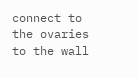connect to the ovaries to the wall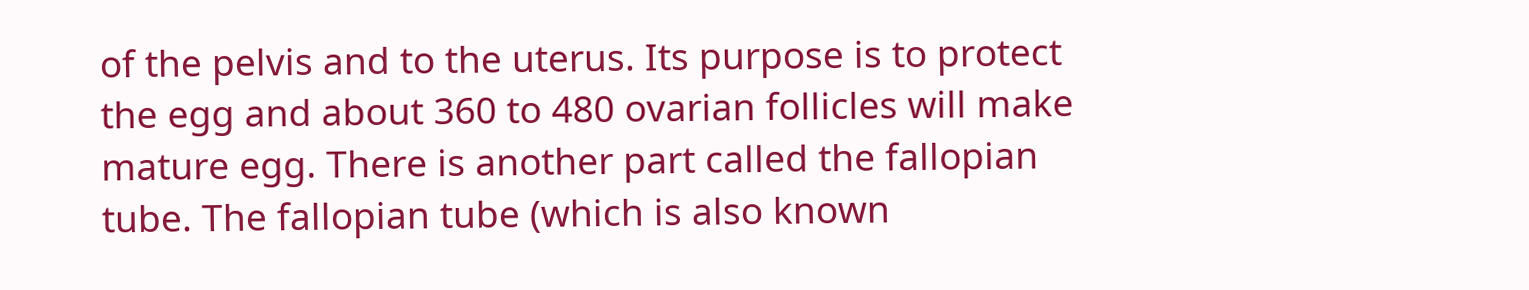of the pelvis and to the uterus. Its purpose is to protect the egg and about 360 to 480 ovarian follicles will make mature egg. There is another part called the fallopian tube. The fallopian tube (which is also known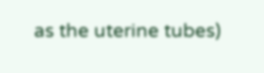as the uterine tubes)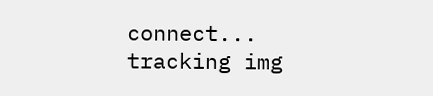connect...
tracking img